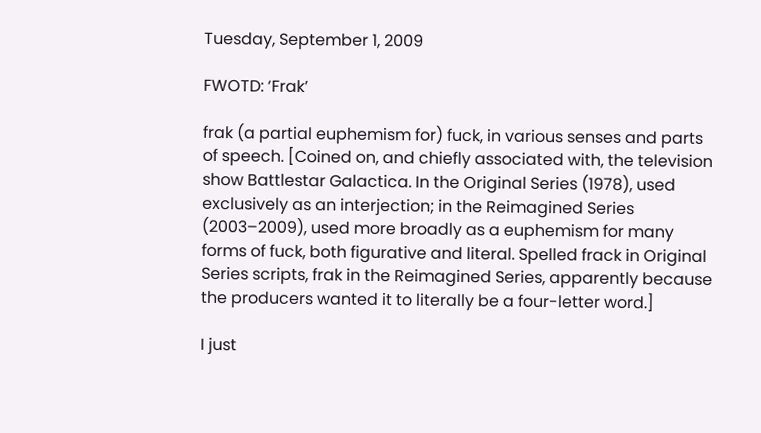Tuesday, September 1, 2009

FWOTD: ‘Frak’

frak (a partial euphemism for) fuck, in various senses and parts of speech. [Coined on, and chiefly associated with, the television show Battlestar Galactica. In the Original Series (1978), used exclusively as an interjection; in the Reimagined Series (2003–2009), used more broadly as a euphemism for many forms of fuck, both figurative and literal. Spelled frack in Original Series scripts, frak in the Reimagined Series, apparently because the producers wanted it to literally be a four-letter word.]

I just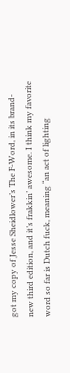got my copy of Jesse Sheidlower’s The F-Word, in its brand-new third edition, and it’s frakkin’ awesome. I think my favorite word so far is Dutch fuck, meaning “an act of lighting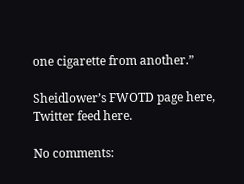one cigarette from another.”

Sheidlower’s FWOTD page here, Twitter feed here.

No comments: